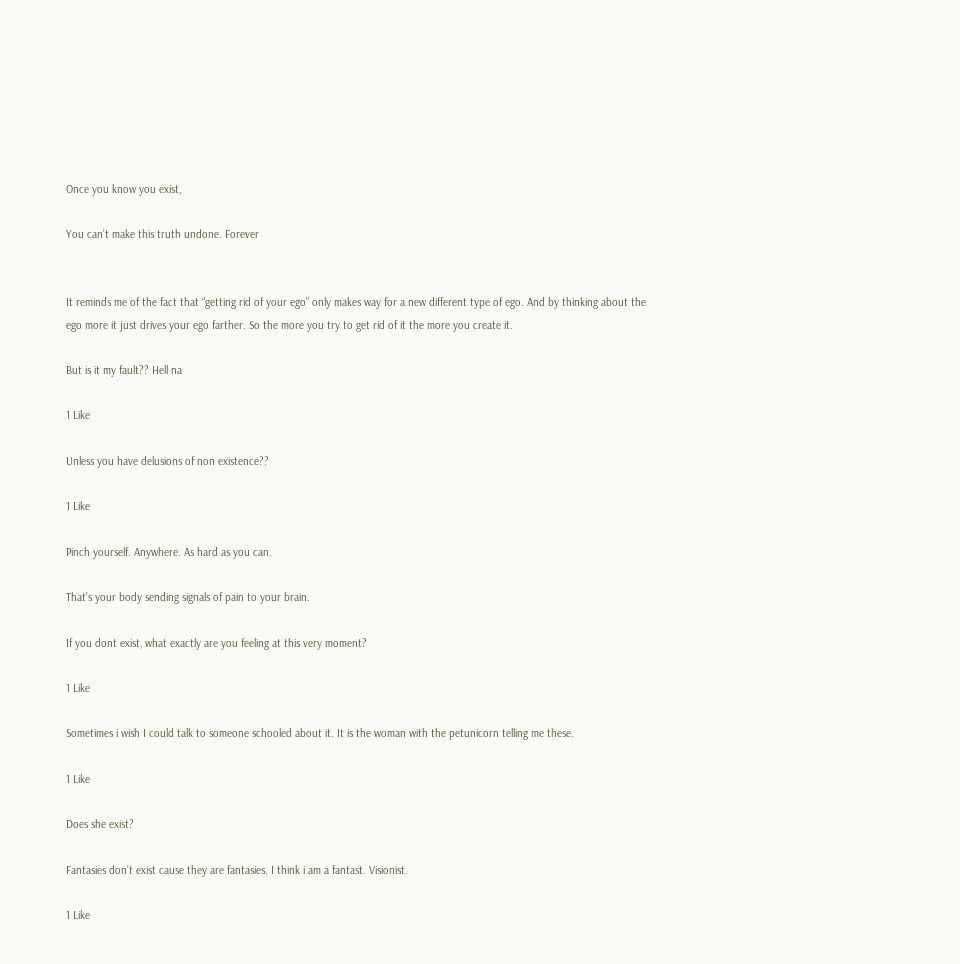Once you know you exist,

You can’t make this truth undone. Forever


It reminds me of the fact that “getting rid of your ego” only makes way for a new different type of ego. And by thinking about the ego more it just drives your ego farther. So the more you try to get rid of it the more you create it.

But is it my fault?? Hell na

1 Like

Unless you have delusions of non existence??

1 Like

Pinch yourself. Anywhere. As hard as you can.

That’s your body sending signals of pain to your brain.

If you dont exist, what exactly are you feeling at this very moment?

1 Like

Sometimes i wish I could talk to someone schooled about it. It is the woman with the petunicorn telling me these.

1 Like

Does she exist?

Fantasies don’t exist cause they are fantasies. I think i am a fantast. Visionist.

1 Like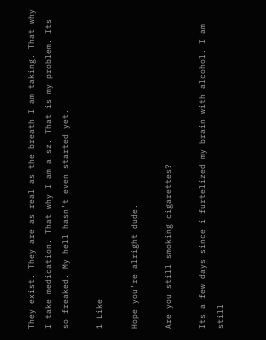They exist. They are as real as the breath I am taking. That why I take medication. That why I am a sz. That is my problem. Its so freaked. My hell hasn’t even started yet.

1 Like

Hope you’re alright dude.

Are you still smoking cigarettes?

Its a few days since i furtelized my brain with alcohol. I am still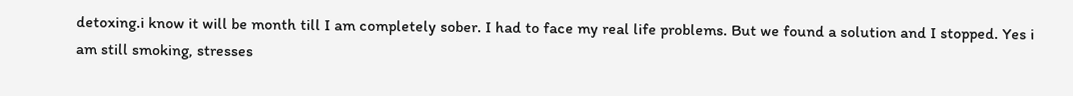detoxing.i know it will be month till I am completely sober. I had to face my real life problems. But we found a solution and I stopped. Yes i am still smoking, stresses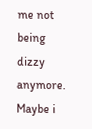me not being dizzy anymore. Maybe i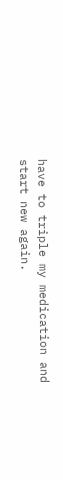have to triple my medication and start new again.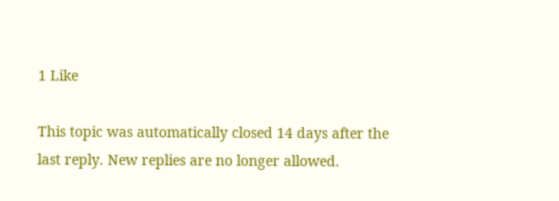1 Like

This topic was automatically closed 14 days after the last reply. New replies are no longer allowed.